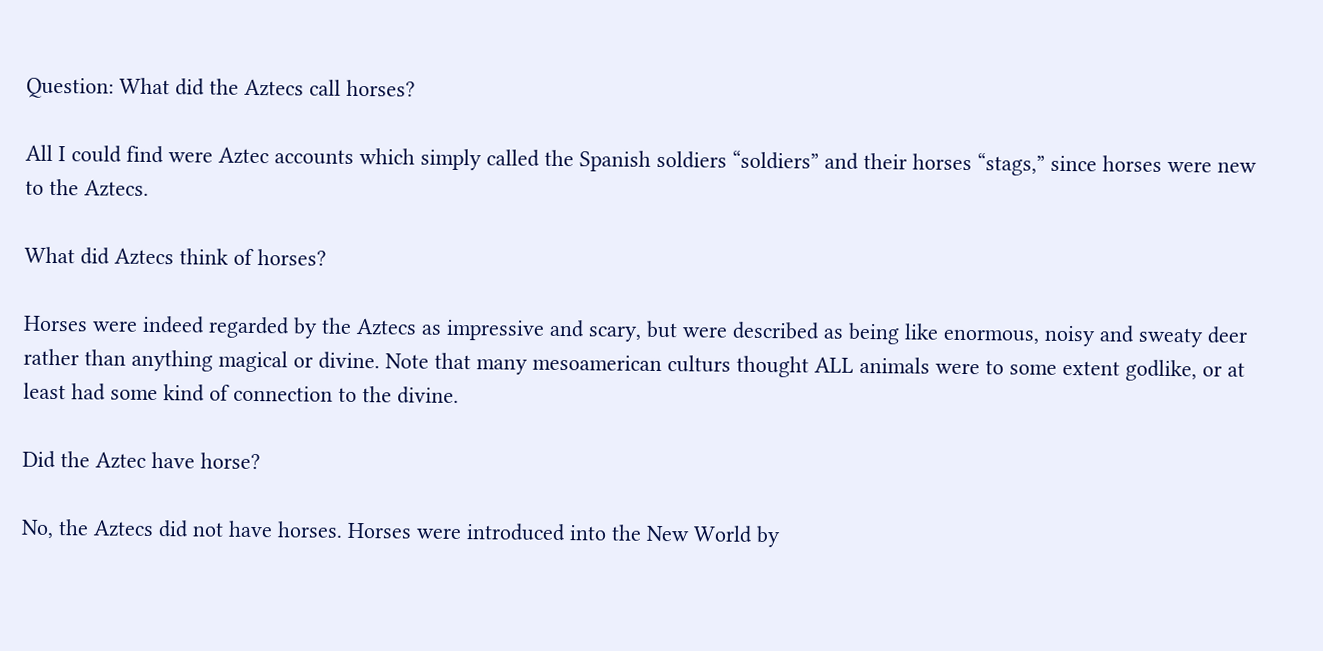Question: What did the Aztecs call horses?

All I could find were Aztec accounts which simply called the Spanish soldiers “soldiers” and their horses “stags,” since horses were new to the Aztecs.

What did Aztecs think of horses?

Horses were indeed regarded by the Aztecs as impressive and scary, but were described as being like enormous, noisy and sweaty deer rather than anything magical or divine. Note that many mesoamerican culturs thought ALL animals were to some extent godlike, or at least had some kind of connection to the divine.

Did the Aztec have horse?

No, the Aztecs did not have horses. Horses were introduced into the New World by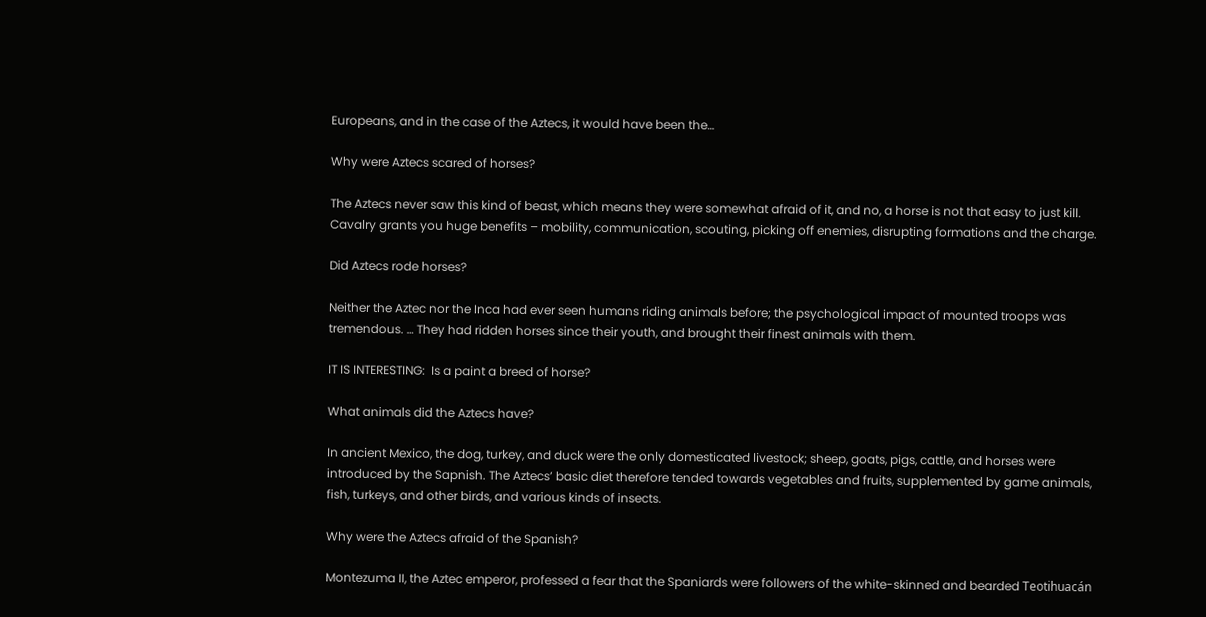Europeans, and in the case of the Aztecs, it would have been the…

Why were Aztecs scared of horses?

The Aztecs never saw this kind of beast, which means they were somewhat afraid of it, and no, a horse is not that easy to just kill. Cavalry grants you huge benefits – mobility, communication, scouting, picking off enemies, disrupting formations and the charge.

Did Aztecs rode horses?

Neither the Aztec nor the Inca had ever seen humans riding animals before; the psychological impact of mounted troops was tremendous. … They had ridden horses since their youth, and brought their finest animals with them.

IT IS INTERESTING:  Is a paint a breed of horse?

What animals did the Aztecs have?

In ancient Mexico, the dog, turkey, and duck were the only domesticated livestock; sheep, goats, pigs, cattle, and horses were introduced by the Sapnish. The Aztecs’ basic diet therefore tended towards vegetables and fruits, supplemented by game animals, fish, turkeys, and other birds, and various kinds of insects.

Why were the Aztecs afraid of the Spanish?

Montezuma II, the Aztec emperor, professed a fear that the Spaniards were followers of the white-skinned and bearded Teotihuacán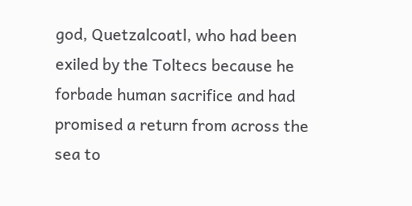god, Quetzalcoatl, who had been exiled by the Toltecs because he forbade human sacrifice and had promised a return from across the sea to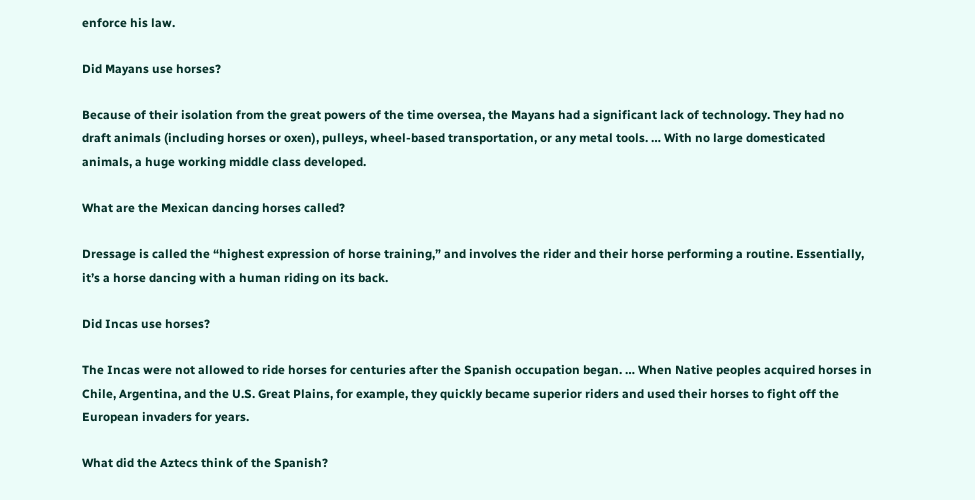enforce his law.

Did Mayans use horses?

Because of their isolation from the great powers of the time oversea, the Mayans had a significant lack of technology. They had no draft animals (including horses or oxen), pulleys, wheel-based transportation, or any metal tools. … With no large domesticated animals, a huge working middle class developed.

What are the Mexican dancing horses called?

Dressage is called the “highest expression of horse training,” and involves the rider and their horse performing a routine. Essentially, it’s a horse dancing with a human riding on its back.

Did Incas use horses?

The Incas were not allowed to ride horses for centuries after the Spanish occupation began. … When Native peoples acquired horses in Chile, Argentina, and the U.S. Great Plains, for example, they quickly became superior riders and used their horses to fight off the European invaders for years.

What did the Aztecs think of the Spanish?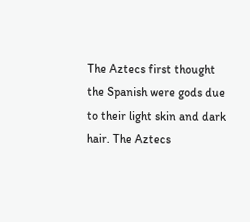The Aztecs first thought the Spanish were gods due to their light skin and dark hair. The Aztecs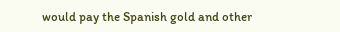would pay the Spanish gold and other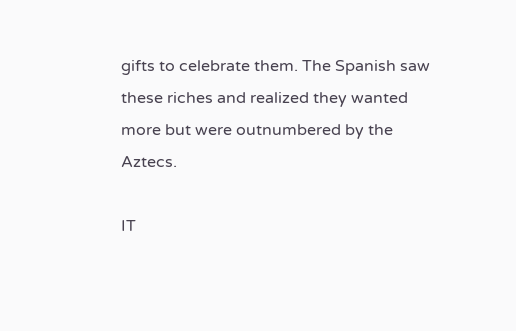gifts to celebrate them. The Spanish saw these riches and realized they wanted more but were outnumbered by the Aztecs.

IT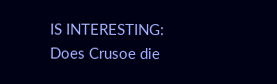IS INTERESTING:  Does Crusoe die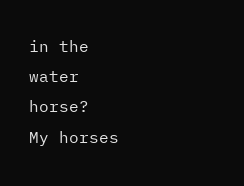in the water horse?
My horses